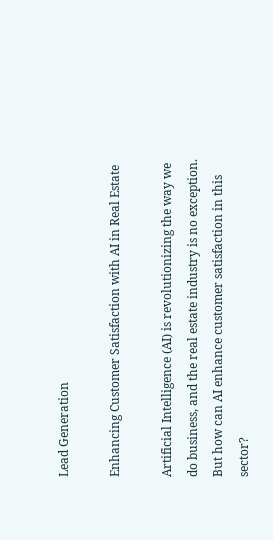Lead Generation

Enhancing Customer Satisfaction with AI in Real Estate

Artificial Intelligence (AI) is revolutionizing the way we do business, and the real estate industry is no exception. But how can AI enhance customer satisfaction in this sector?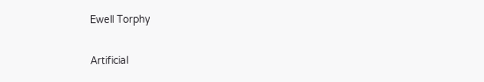Ewell Torphy

Artificial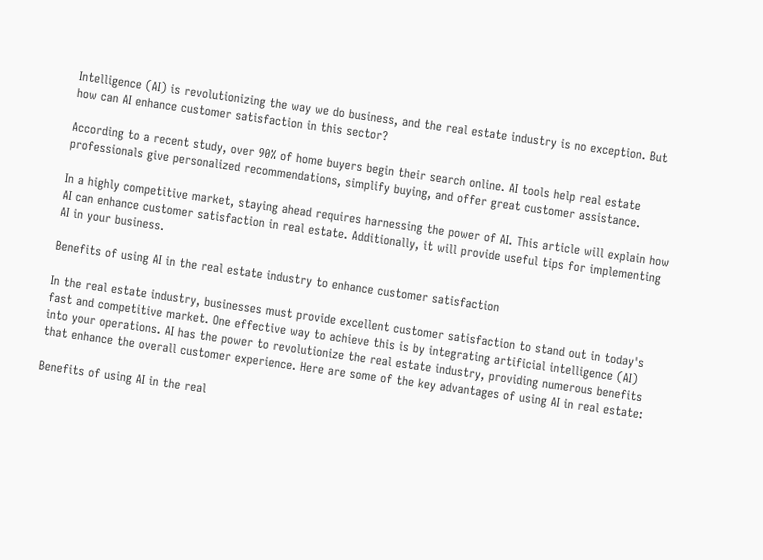Intelligence (AI) is revolutionizing the way we do business, and the real estate industry is no exception. But how can AI enhance customer satisfaction in this sector?

According to a recent study, over 90% of home buyers begin their search online. AI tools help real estate professionals give personalized recommendations, simplify buying, and offer great customer assistance.

In a highly competitive market, staying ahead requires harnessing the power of AI. This article will explain how AI can enhance customer satisfaction in real estate. Additionally, it will provide useful tips for implementing AI in your business.

Benefits of using AI in the real estate industry to enhance customer satisfaction

In the real estate industry, businesses must provide excellent customer satisfaction to stand out in today's fast and competitive market. One effective way to achieve this is by integrating artificial intelligence (AI) into your operations. AI has the power to revolutionize the real estate industry, providing numerous benefits that enhance the overall customer experience. Here are some of the key advantages of using AI in real estate:

Benefits of using AI in the real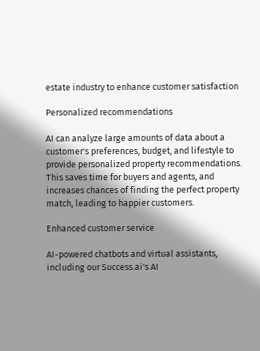estate industry to enhance customer satisfaction

Personalized recommendations

AI can analyze large amounts of data about a customer's preferences, budget, and lifestyle to provide personalized property recommendations. This saves time for buyers and agents, and increases chances of finding the perfect property match, leading to happier customers.

Enhanced customer service

AI-powered chatbots and virtual assistants, including our Success.ai's AI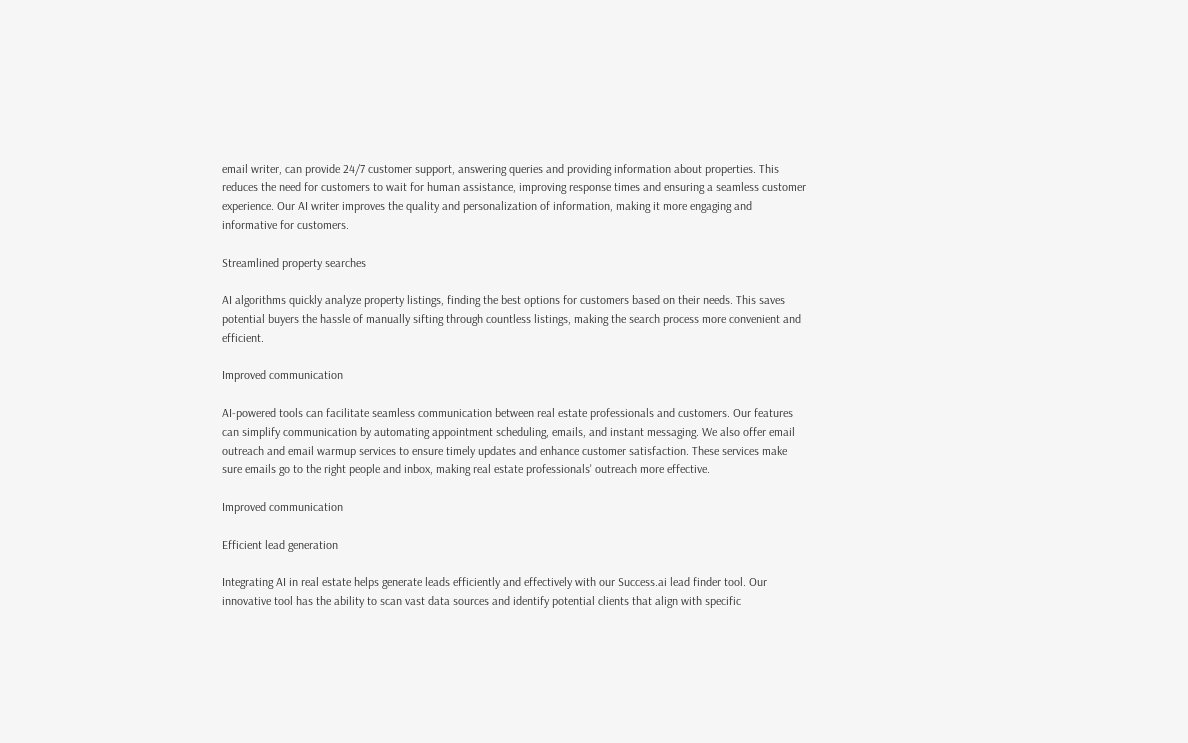email writer, can provide 24/7 customer support, answering queries and providing information about properties. This reduces the need for customers to wait for human assistance, improving response times and ensuring a seamless customer experience. Our AI writer improves the quality and personalization of information, making it more engaging and informative for customers.

Streamlined property searches

AI algorithms quickly analyze property listings, finding the best options for customers based on their needs. This saves potential buyers the hassle of manually sifting through countless listings, making the search process more convenient and efficient.

Improved communication

AI-powered tools can facilitate seamless communication between real estate professionals and customers. Our features can simplify communication by automating appointment scheduling, emails, and instant messaging. We also offer email outreach and email warmup services to ensure timely updates and enhance customer satisfaction. These services make sure emails go to the right people and inbox, making real estate professionals' outreach more effective.

Improved communication

Efficient lead generation

Integrating AI in real estate helps generate leads efficiently and effectively with our Success.ai lead finder tool. Our innovative tool has the ability to scan vast data sources and identify potential clients that align with specific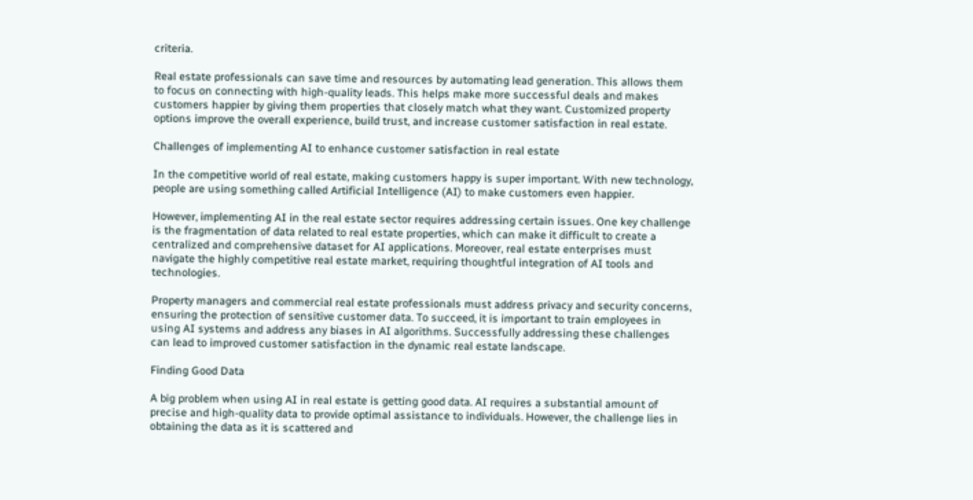criteria.

Real estate professionals can save time and resources by automating lead generation. This allows them to focus on connecting with high-quality leads. This helps make more successful deals and makes customers happier by giving them properties that closely match what they want. Customized property options improve the overall experience, build trust, and increase customer satisfaction in real estate.

Challenges of implementing AI to enhance customer satisfaction in real estate

In the competitive world of real estate, making customers happy is super important. With new technology, people are using something called Artificial Intelligence (AI) to make customers even happier.

However, implementing AI in the real estate sector requires addressing certain issues. One key challenge is the fragmentation of data related to real estate properties, which can make it difficult to create a centralized and comprehensive dataset for AI applications. Moreover, real estate enterprises must navigate the highly competitive real estate market, requiring thoughtful integration of AI tools and technologies.

Property managers and commercial real estate professionals must address privacy and security concerns, ensuring the protection of sensitive customer data. To succeed, it is important to train employees in using AI systems and address any biases in AI algorithms. Successfully addressing these challenges can lead to improved customer satisfaction in the dynamic real estate landscape.

Finding Good Data

A big problem when using AI in real estate is getting good data. AI requires a substantial amount of precise and high-quality data to provide optimal assistance to individuals. However, the challenge lies in obtaining the data as it is scattered and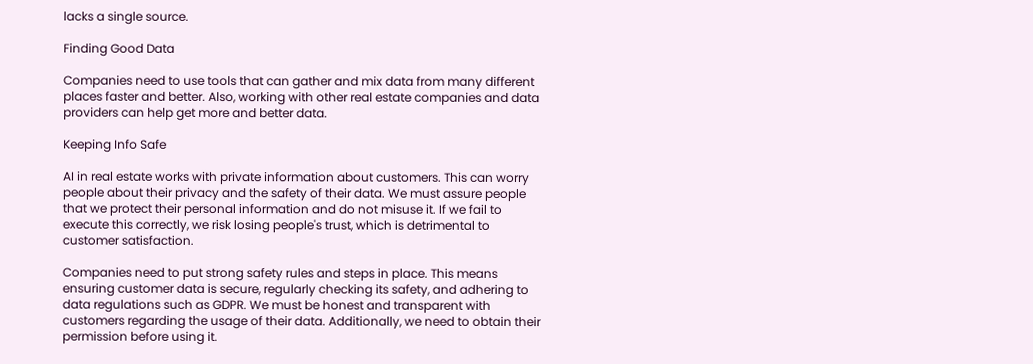lacks a single source.

Finding Good Data

Companies need to use tools that can gather and mix data from many different places faster and better. Also, working with other real estate companies and data providers can help get more and better data.

Keeping Info Safe

AI in real estate works with private information about customers. This can worry people about their privacy and the safety of their data. We must assure people that we protect their personal information and do not misuse it. If we fail to execute this correctly, we risk losing people's trust, which is detrimental to customer satisfaction.

Companies need to put strong safety rules and steps in place. This means ensuring customer data is secure, regularly checking its safety, and adhering to data regulations such as GDPR. We must be honest and transparent with customers regarding the usage of their data. Additionally, we need to obtain their permission before using it.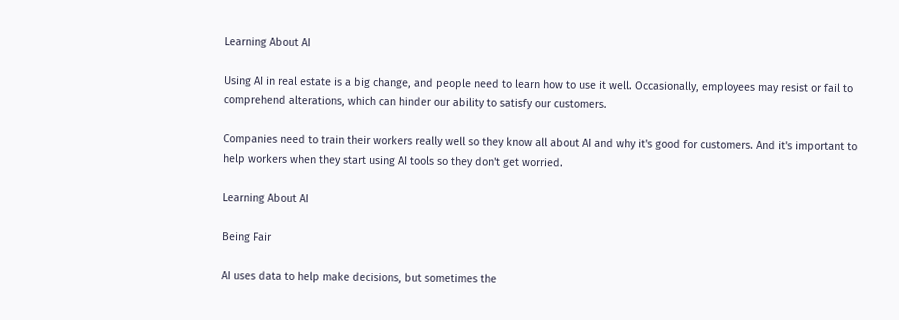Learning About AI

Using AI in real estate is a big change, and people need to learn how to use it well. Occasionally, employees may resist or fail to comprehend alterations, which can hinder our ability to satisfy our customers.

Companies need to train their workers really well so they know all about AI and why it's good for customers. And it's important to help workers when they start using AI tools so they don't get worried.

Learning About AI

Being Fair

AI uses data to help make decisions, but sometimes the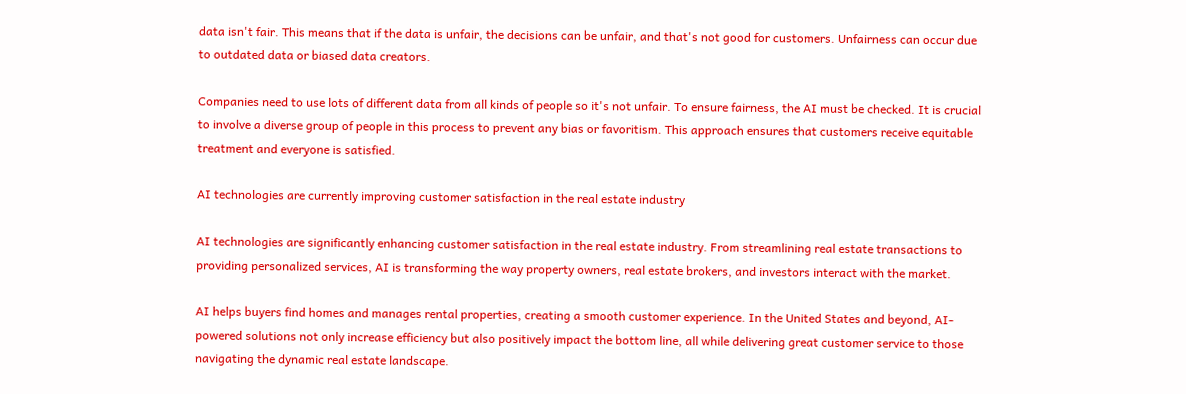data isn't fair. This means that if the data is unfair, the decisions can be unfair, and that's not good for customers. Unfairness can occur due to outdated data or biased data creators.

Companies need to use lots of different data from all kinds of people so it's not unfair. To ensure fairness, the AI must be checked. It is crucial to involve a diverse group of people in this process to prevent any bias or favoritism. This approach ensures that customers receive equitable treatment and everyone is satisfied.

AI technologies are currently improving customer satisfaction in the real estate industry

AI technologies are significantly enhancing customer satisfaction in the real estate industry. From streamlining real estate transactions to providing personalized services, AI is transforming the way property owners, real estate brokers, and investors interact with the market.

AI helps buyers find homes and manages rental properties, creating a smooth customer experience. In the United States and beyond, AI-powered solutions not only increase efficiency but also positively impact the bottom line, all while delivering great customer service to those navigating the dynamic real estate landscape.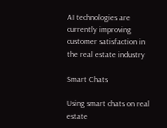AI technologies are currently improving customer satisfaction in the real estate industry

Smart Chats

Using smart chats on real estate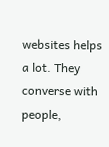websites helps a lot. They converse with people,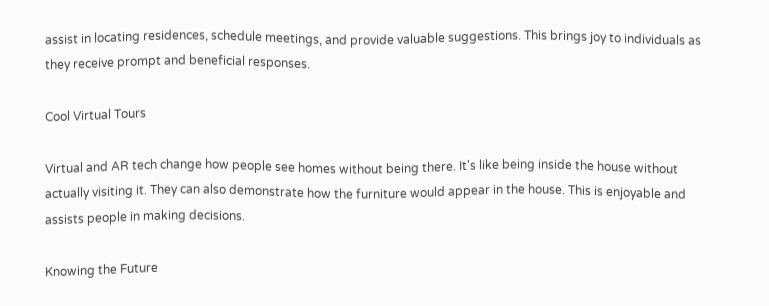assist in locating residences, schedule meetings, and provide valuable suggestions. This brings joy to individuals as they receive prompt and beneficial responses.

Cool Virtual Tours

Virtual and AR tech change how people see homes without being there. It's like being inside the house without actually visiting it. They can also demonstrate how the furniture would appear in the house. This is enjoyable and assists people in making decisions.

Knowing the Future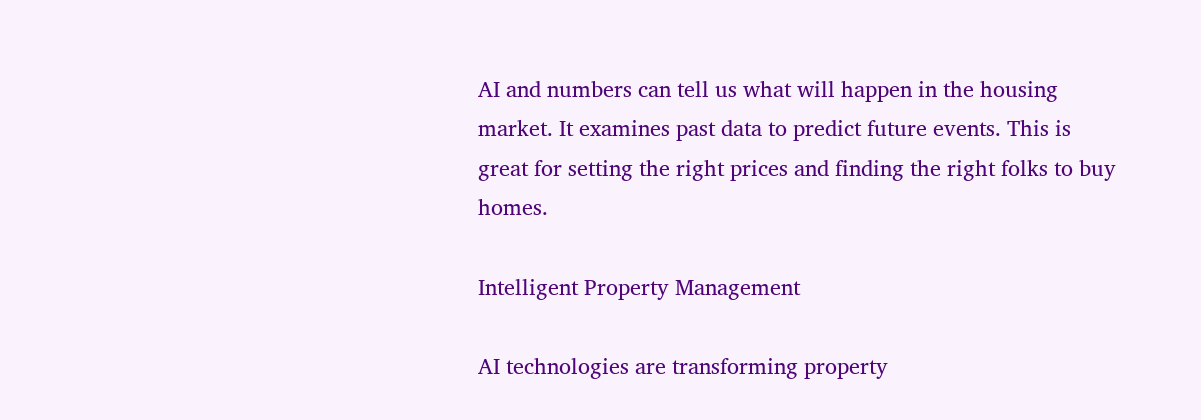AI and numbers can tell us what will happen in the housing market. It examines past data to predict future events. This is great for setting the right prices and finding the right folks to buy homes.

Intelligent Property Management

AI technologies are transforming property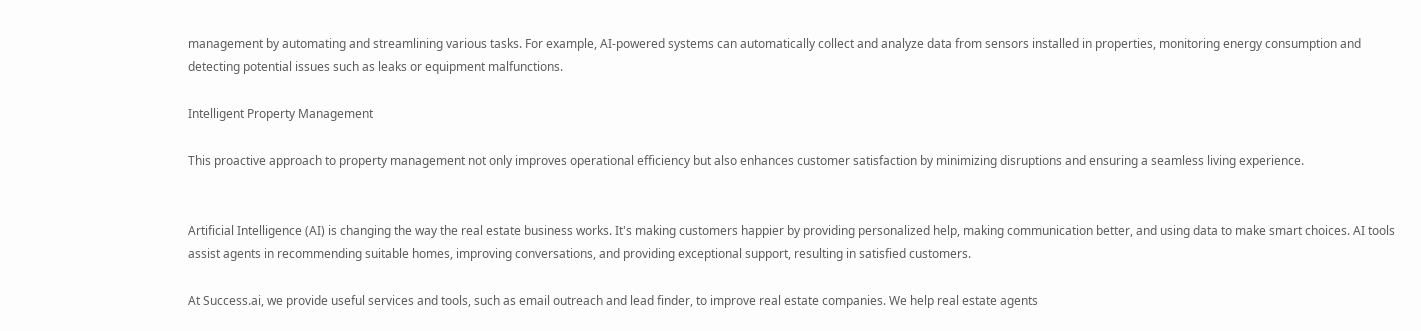management by automating and streamlining various tasks. For example, AI-powered systems can automatically collect and analyze data from sensors installed in properties, monitoring energy consumption and detecting potential issues such as leaks or equipment malfunctions.

Intelligent Property Management

This proactive approach to property management not only improves operational efficiency but also enhances customer satisfaction by minimizing disruptions and ensuring a seamless living experience.


Artificial Intelligence (AI) is changing the way the real estate business works. It's making customers happier by providing personalized help, making communication better, and using data to make smart choices. AI tools assist agents in recommending suitable homes, improving conversations, and providing exceptional support, resulting in satisfied customers.

At Success.ai, we provide useful services and tools, such as email outreach and lead finder, to improve real estate companies. We help real estate agents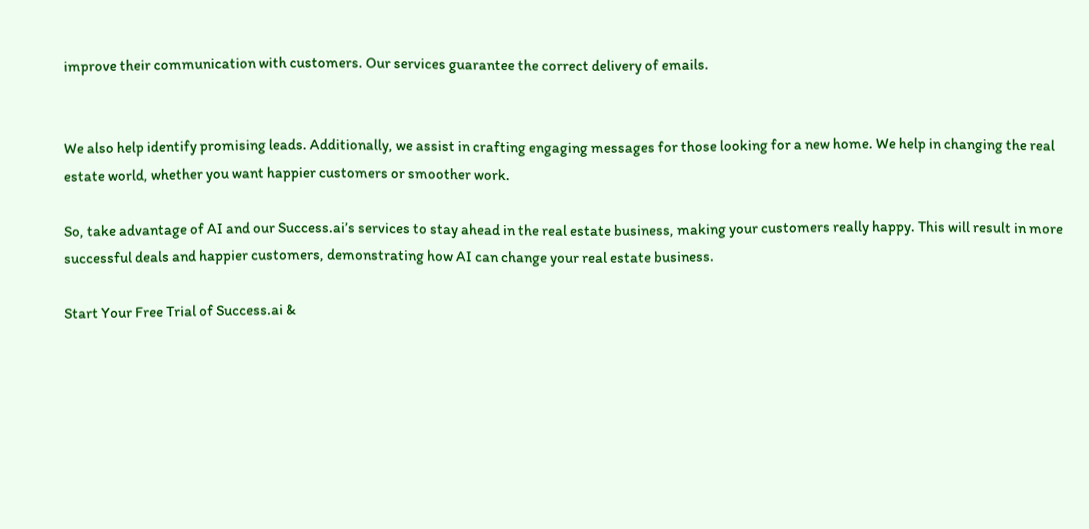improve their communication with customers. Our services guarantee the correct delivery of emails.


We also help identify promising leads. Additionally, we assist in crafting engaging messages for those looking for a new home. We help in changing the real estate world, whether you want happier customers or smoother work.

So, take advantage of AI and our Success.ai’s services to stay ahead in the real estate business, making your customers really happy. This will result in more successful deals and happier customers, demonstrating how AI can change your real estate business.

Start Your Free Trial of Success.ai &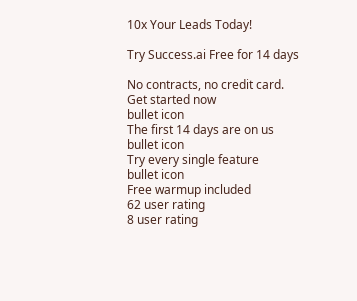10x Your Leads Today!

Try Success.ai Free for 14 days

No contracts, no credit card.
Get started now
bullet icon
The first 14 days are on us
bullet icon
Try every single feature
bullet icon
Free warmup included
62 user rating
8 user rating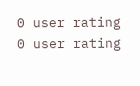0 user rating
0 user rating